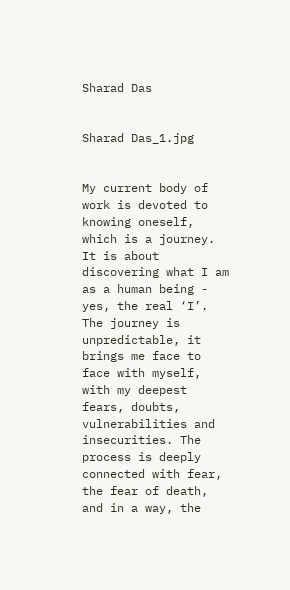Sharad Das


Sharad Das_1.jpg


My current body of work is devoted to knowing oneself, which is a journey. It is about discovering what I am as a human being - yes, the real ‘I’. The journey is unpredictable, it brings me face to face with myself, with my deepest fears, doubts, vulnerabilities and insecurities. The process is deeply connected with fear, the fear of death, and in a way, the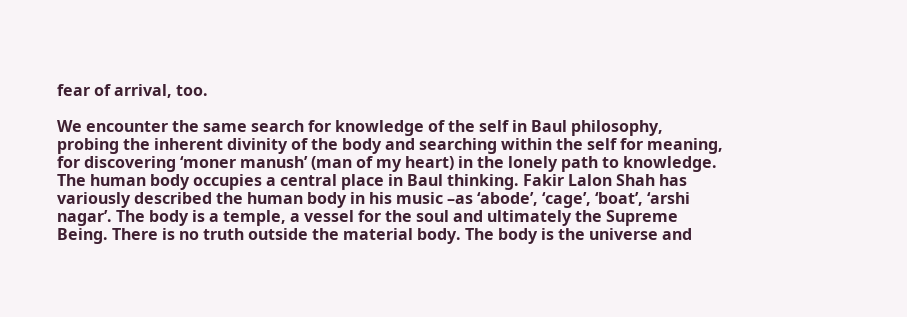fear of arrival, too.

We encounter the same search for knowledge of the self in Baul philosophy, probing the inherent divinity of the body and searching within the self for meaning, for discovering ‘moner manush’ (man of my heart) in the lonely path to knowledge. The human body occupies a central place in Baul thinking. Fakir Lalon Shah has variously described the human body in his music –as ‘abode’, ‘cage’, ‘boat’, ‘arshi nagar’. The body is a temple, a vessel for the soul and ultimately the Supreme Being. There is no truth outside the material body. The body is the universe and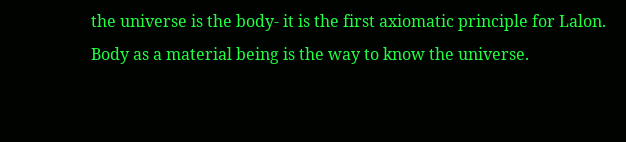the universe is the body- it is the first axiomatic principle for Lalon. Body as a material being is the way to know the universe.